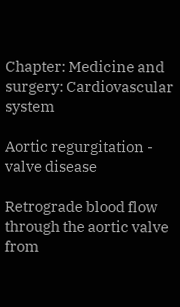Chapter: Medicine and surgery: Cardiovascular system

Aortic regurgitation - valve disease

Retrograde blood flow through the aortic valve from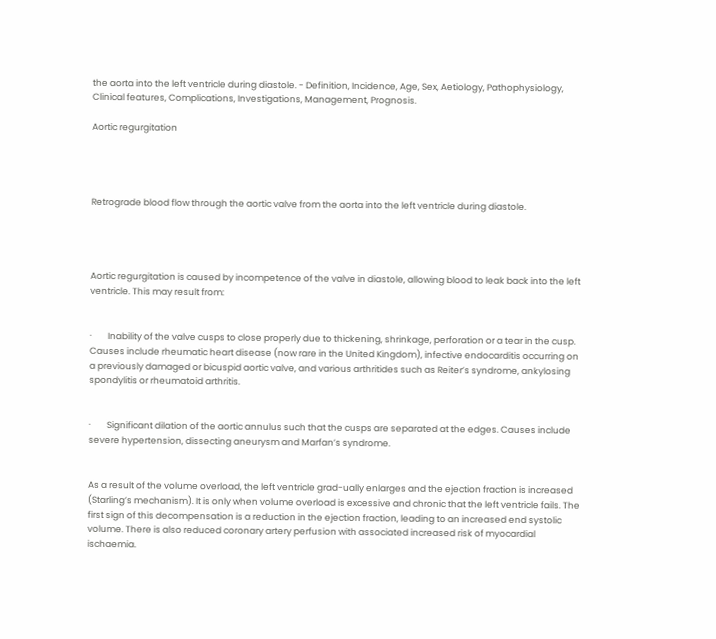the aorta into the left ventricle during diastole. - Definition, Incidence, Age, Sex, Aetiology, Pathophysiology, Clinical features, Complications, Investigations, Management, Prognosis.

Aortic regurgitation




Retrograde blood flow through the aortic valve from the aorta into the left ventricle during diastole.




Aortic regurgitation is caused by incompetence of the valve in diastole, allowing blood to leak back into the left ventricle. This may result from:


·        Inability of the valve cusps to close properly due to thickening, shrinkage, perforation or a tear in the cusp. Causes include rheumatic heart disease (now rare in the United Kingdom), infective endocarditis occurring on a previously damaged or bicuspid aortic valve, and various arthritides such as Reiter’s syndrome, ankylosing spondylitis or rheumatoid arthritis.


·        Significant dilation of the aortic annulus such that the cusps are separated at the edges. Causes include severe hypertension, dissecting aneurysm and Marfan’s syndrome.


As a result of the volume overload, the left ventricle grad-ually enlarges and the ejection fraction is increased (Starling’s mechanism). It is only when volume overload is excessive and chronic that the left ventricle fails. The first sign of this decompensation is a reduction in the ejection fraction, leading to an increased end systolic volume. There is also reduced coronary artery perfusion with associated increased risk of myocardial ischaemia.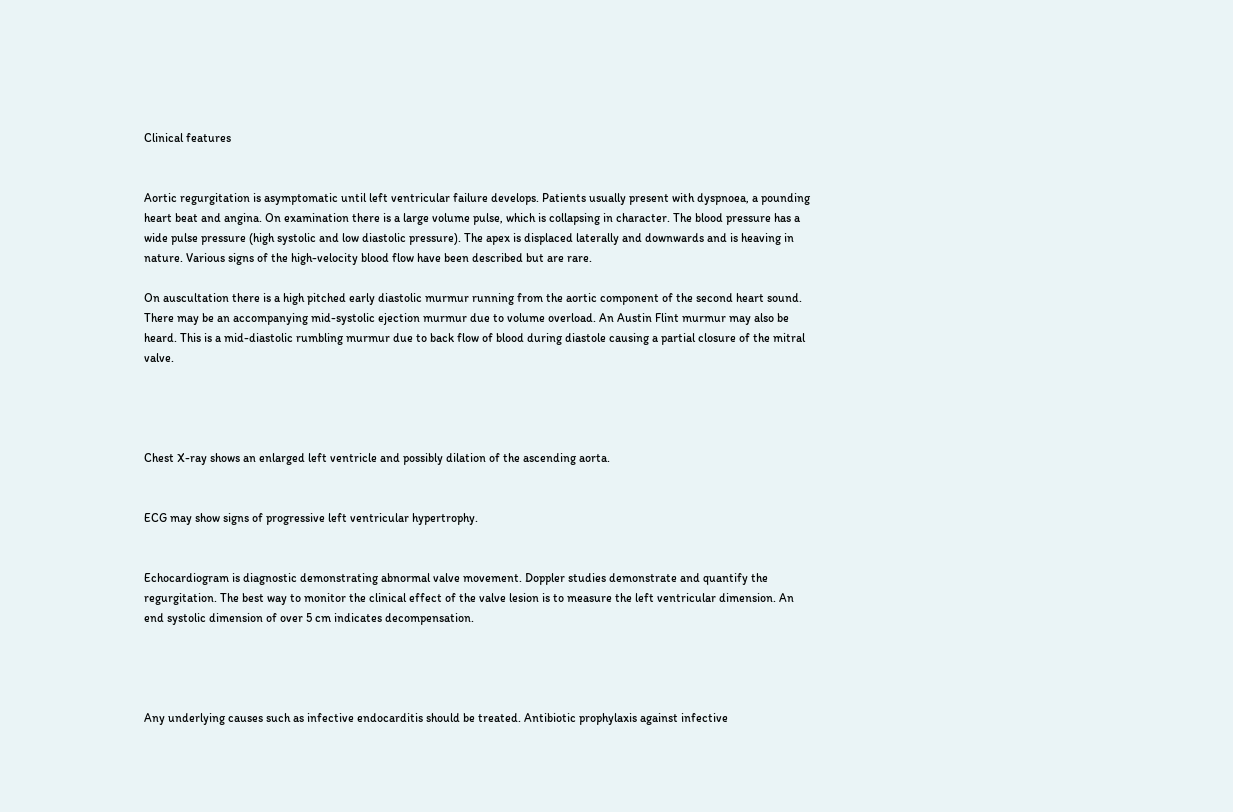Clinical features


Aortic regurgitation is asymptomatic until left ventricular failure develops. Patients usually present with dyspnoea, a pounding heart beat and angina. On examination there is a large volume pulse, which is collapsing in character. The blood pressure has a wide pulse pressure (high systolic and low diastolic pressure). The apex is displaced laterally and downwards and is heaving in nature. Various signs of the high-velocity blood flow have been described but are rare.

On auscultation there is a high pitched early diastolic murmur running from the aortic component of the second heart sound. There may be an accompanying mid-systolic ejection murmur due to volume overload. An Austin Flint murmur may also be heard. This is a mid-diastolic rumbling murmur due to back flow of blood during diastole causing a partial closure of the mitral valve.




Chest X-ray shows an enlarged left ventricle and possibly dilation of the ascending aorta.


ECG may show signs of progressive left ventricular hypertrophy.


Echocardiogram is diagnostic demonstrating abnormal valve movement. Doppler studies demonstrate and quantify the regurgitation. The best way to monitor the clinical effect of the valve lesion is to measure the left ventricular dimension. An end systolic dimension of over 5 cm indicates decompensation.




Any underlying causes such as infective endocarditis should be treated. Antibiotic prophylaxis against infective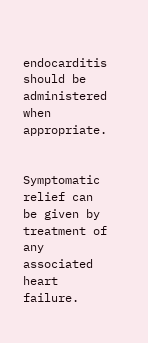endocarditis should be administered when appropriate.


Symptomatic relief can be given by treatment of any associated heart failure.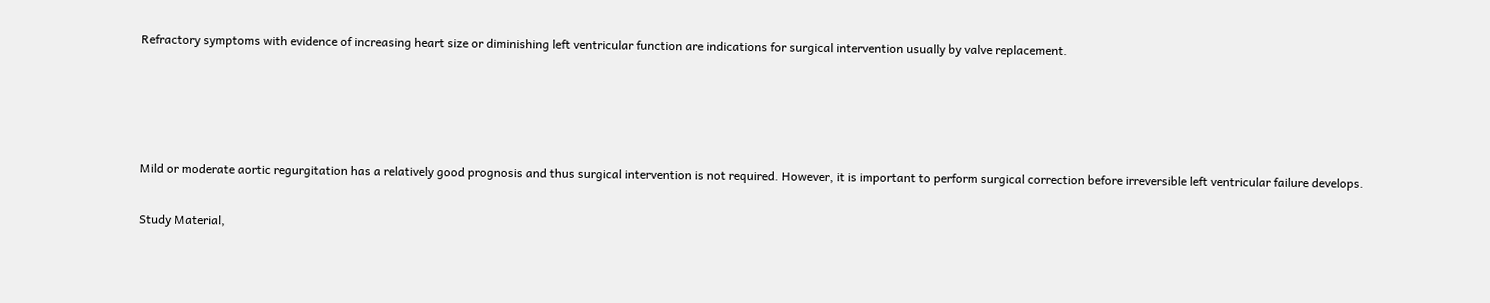Refractory symptoms with evidence of increasing heart size or diminishing left ventricular function are indications for surgical intervention usually by valve replacement.




Mild or moderate aortic regurgitation has a relatively good prognosis and thus surgical intervention is not required. However, it is important to perform surgical correction before irreversible left ventricular failure develops.

Study Material,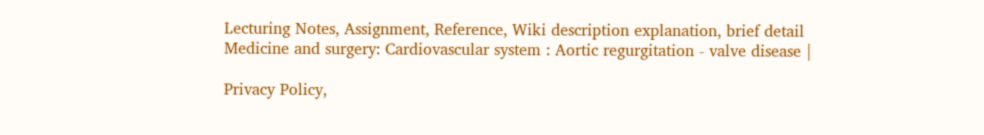Lecturing Notes, Assignment, Reference, Wiki description explanation, brief detail
Medicine and surgery: Cardiovascular system : Aortic regurgitation - valve disease |

Privacy Policy,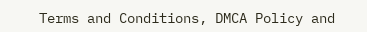Terms and Conditions, DMCA Policy and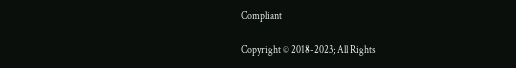Compliant

Copyright © 2018-2023; All Rights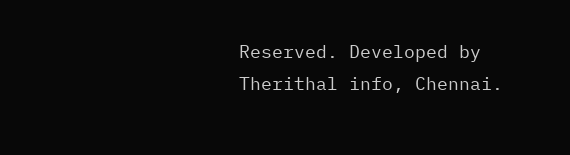Reserved. Developed by Therithal info, Chennai.